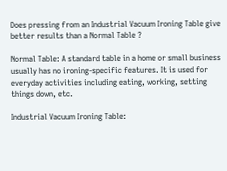Does pressing from an Industrial Vacuum Ironing Table give better results than a Normal Table ?

Normal Table: A standard table in a home or small business usually has no ironing-specific features. It is used for everyday activities including eating, working, setting things down, etc.

Industrial Vacuum Ironing Table: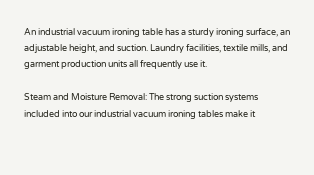An industrial vacuum ironing table has a sturdy ironing surface, an adjustable height, and suction. Laundry facilities, textile mills, and garment production units all frequently use it.

Steam and Moisture Removal: The strong suction systems included into our industrial vacuum ironing tables make it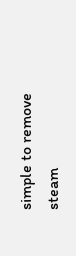simple to remove steam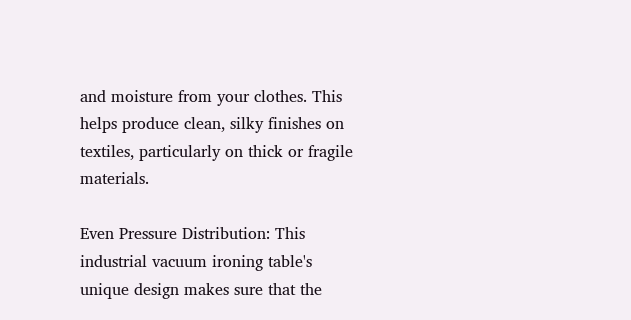and moisture from your clothes. This helps produce clean, silky finishes on textiles, particularly on thick or fragile materials.

Even Pressure Distribution: This industrial vacuum ironing table's unique design makes sure that the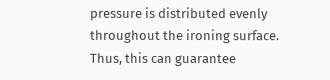pressure is distributed evenly throughout the ironing surface. Thus, this can guarantee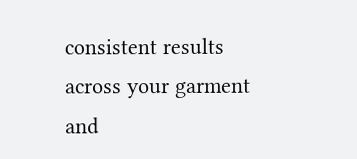consistent results across your garment and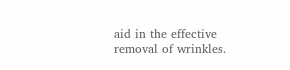aid in the effective removal of wrinkles.